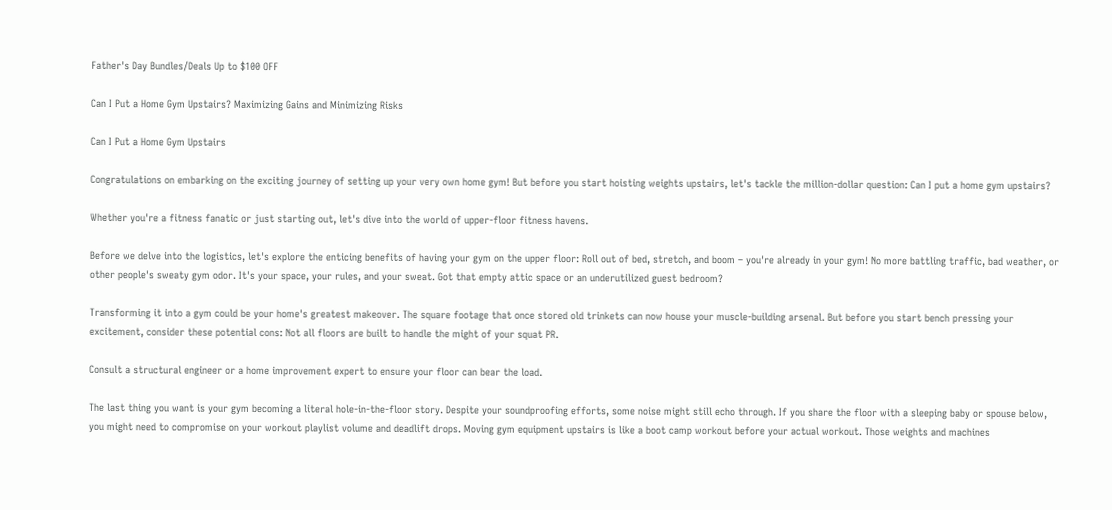Father's Day Bundles/Deals Up to $100 OFF

Can I Put a Home Gym Upstairs? Maximizing Gains and Minimizing Risks

Can I Put a Home Gym Upstairs

Congratulations on embarking on the exciting journey of setting up your very own home gym! But before you start hoisting weights upstairs, let's tackle the million-dollar question: Can I put a home gym upstairs?

Whether you're a fitness fanatic or just starting out, let's dive into the world of upper-floor fitness havens.

Before we delve into the logistics, let's explore the enticing benefits of having your gym on the upper floor: Roll out of bed, stretch, and boom – you're already in your gym! No more battling traffic, bad weather, or other people's sweaty gym odor. It's your space, your rules, and your sweat. Got that empty attic space or an underutilized guest bedroom?

Transforming it into a gym could be your home's greatest makeover. The square footage that once stored old trinkets can now house your muscle-building arsenal. But before you start bench pressing your excitement, consider these potential cons: Not all floors are built to handle the might of your squat PR.

Consult a structural engineer or a home improvement expert to ensure your floor can bear the load.

The last thing you want is your gym becoming a literal hole-in-the-floor story. Despite your soundproofing efforts, some noise might still echo through. If you share the floor with a sleeping baby or spouse below, you might need to compromise on your workout playlist volume and deadlift drops. Moving gym equipment upstairs is like a boot camp workout before your actual workout. Those weights and machines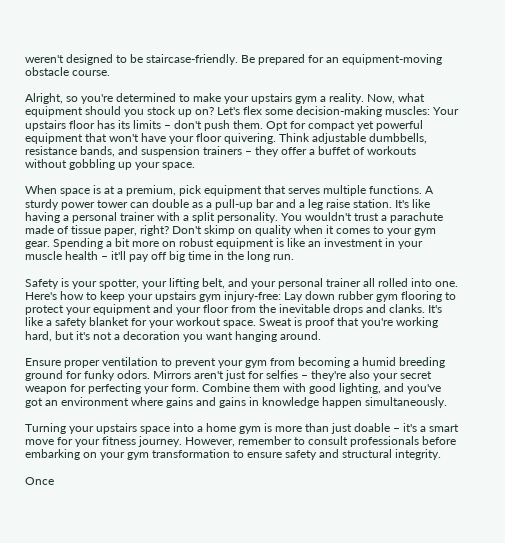weren't designed to be staircase-friendly. Be prepared for an equipment-moving obstacle course.

Alright, so you're determined to make your upstairs gym a reality. Now, what equipment should you stock up on? Let's flex some decision-making muscles: Your upstairs floor has its limits – don't push them. Opt for compact yet powerful equipment that won't have your floor quivering. Think adjustable dumbbells, resistance bands, and suspension trainers – they offer a buffet of workouts without gobbling up your space.

When space is at a premium, pick equipment that serves multiple functions. A sturdy power tower can double as a pull-up bar and a leg raise station. It's like having a personal trainer with a split personality. You wouldn't trust a parachute made of tissue paper, right? Don't skimp on quality when it comes to your gym gear. Spending a bit more on robust equipment is like an investment in your muscle health – it'll pay off big time in the long run.

Safety is your spotter, your lifting belt, and your personal trainer all rolled into one. Here's how to keep your upstairs gym injury-free: Lay down rubber gym flooring to protect your equipment and your floor from the inevitable drops and clanks. It's like a safety blanket for your workout space. Sweat is proof that you're working hard, but it's not a decoration you want hanging around.

Ensure proper ventilation to prevent your gym from becoming a humid breeding ground for funky odors. Mirrors aren't just for selfies – they're also your secret weapon for perfecting your form. Combine them with good lighting, and you've got an environment where gains and gains in knowledge happen simultaneously.

Turning your upstairs space into a home gym is more than just doable – it's a smart move for your fitness journey. However, remember to consult professionals before embarking on your gym transformation to ensure safety and structural integrity.

Once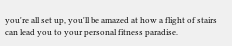you're all set up, you'll be amazed at how a flight of stairs can lead you to your personal fitness paradise.